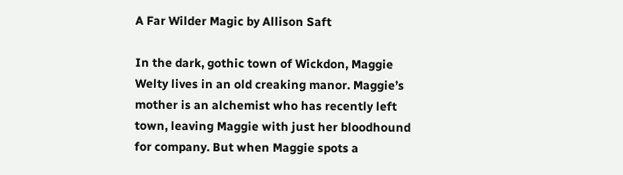A Far Wilder Magic by Allison Saft

In the dark, gothic town of Wickdon, Maggie Welty lives in an old creaking manor. Maggie’s mother is an alchemist who has recently left town, leaving Maggie with just her bloodhound for company. But when Maggie spots a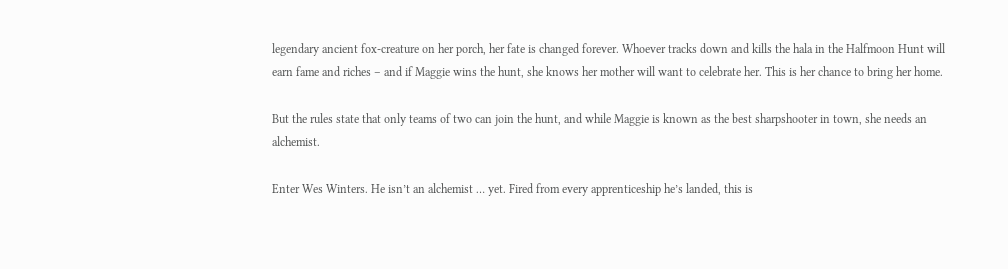legendary ancient fox-creature on her porch, her fate is changed forever. Whoever tracks down and kills the hala in the Halfmoon Hunt will earn fame and riches – and if Maggie wins the hunt, she knows her mother will want to celebrate her. This is her chance to bring her home.

But the rules state that only teams of two can join the hunt, and while Maggie is known as the best sharpshooter in town, she needs an alchemist.

Enter Wes Winters. He isn’t an alchemist … yet. Fired from every apprenticeship he’s landed, this is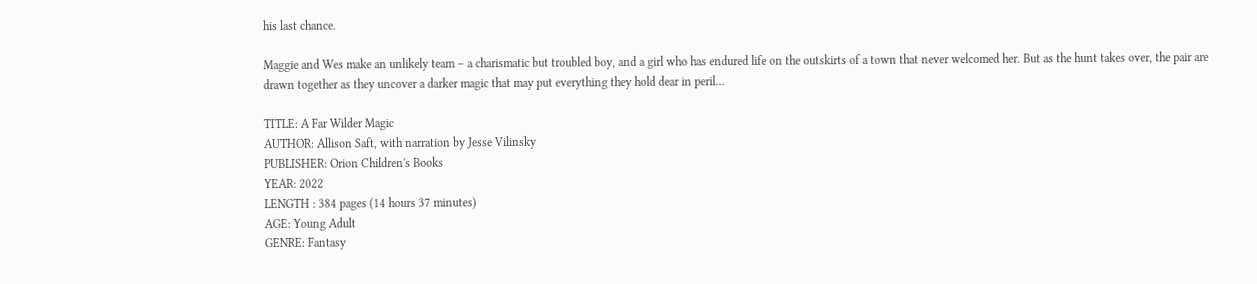his last chance.

Maggie and Wes make an unlikely team – a charismatic but troubled boy, and a girl who has endured life on the outskirts of a town that never welcomed her. But as the hunt takes over, the pair are drawn together as they uncover a darker magic that may put everything they hold dear in peril…

TITLE: A Far Wilder Magic
AUTHOR: Allison Saft, with narration by Jesse Vilinsky
PUBLISHER: Orion Children's Books
YEAR: 2022
LENGTH : 384 pages (14 hours 37 minutes)
AGE: Young Adult
GENRE: Fantasy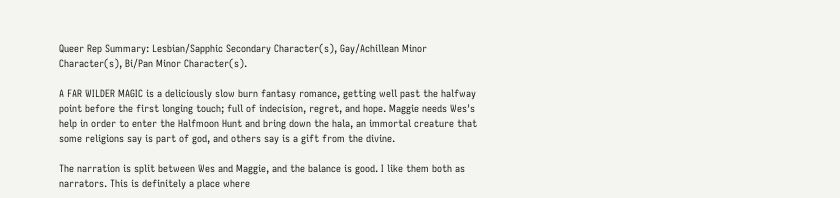Queer Rep Summary: Lesbian/Sapphic Secondary Character(s), Gay/Achillean Minor Character(s), Bi/Pan Minor Character(s).

A FAR WILDER MAGIC is a deliciously slow burn fantasy romance, getting well past the halfway point before the first longing touch; full of indecision, regret, and hope. Maggie needs Wes's help in order to enter the Halfmoon Hunt and bring down the hala, an immortal creature that some religions say is part of god, and others say is a gift from the divine.

The narration is split between Wes and Maggie, and the balance is good. I like them both as narrators. This is definitely a place where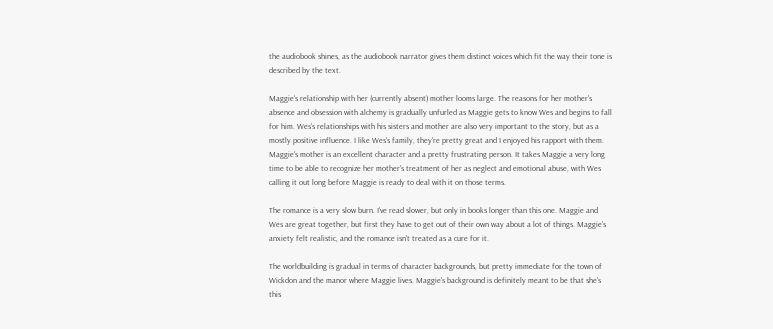the audiobook shines, as the audiobook narrator gives them distinct voices which fit the way their tone is described by the text.

Maggie's relationship with her (currently absent) mother looms large. The reasons for her mother's absence and obsession with alchemy is gradually unfurled as Maggie gets to know Wes and begins to fall for him. Wes's relationships with his sisters and mother are also very important to the story, but as a mostly positive influence. I like Wes's family, they're pretty great and I enjoyed his rapport with them. Maggie's mother is an excellent character and a pretty frustrating person. It takes Maggie a very long time to be able to recognize her mother's treatment of her as neglect and emotional abuse, with Wes calling it out long before Maggie is ready to deal with it on those terms.

The romance is a very slow burn. I've read slower, but only in books longer than this one. Maggie and Wes are great together, but first they have to get out of their own way about a lot of things. Maggie's anxiety felt realistic, and the romance isn't treated as a cure for it.

The worldbuilding is gradual in terms of character backgrounds, but pretty immediate for the town of Wickdon and the manor where Maggie lives. Maggie's background is definitely meant to be that she's this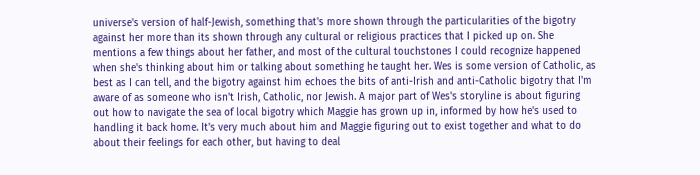universe's version of half-Jewish, something that's more shown through the particularities of the bigotry against her more than its shown through any cultural or religious practices that I picked up on. She mentions a few things about her father, and most of the cultural touchstones I could recognize happened when she's thinking about him or talking about something he taught her. Wes is some version of Catholic, as best as I can tell, and the bigotry against him echoes the bits of anti-Irish and anti-Catholic bigotry that I'm aware of as someone who isn't Irish, Catholic, nor Jewish. A major part of Wes's storyline is about figuring out how to navigate the sea of local bigotry which Maggie has grown up in, informed by how he's used to handling it back home. It's very much about him and Maggie figuring out to exist together and what to do about their feelings for each other, but having to deal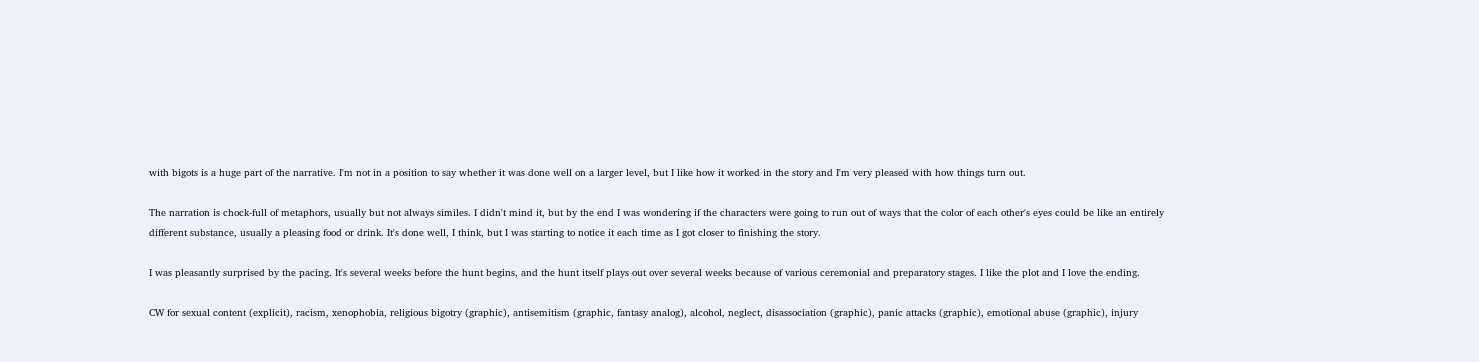with bigots is a huge part of the narrative. I'm not in a position to say whether it was done well on a larger level, but I like how it worked in the story and I'm very pleased with how things turn out.

The narration is chock-full of metaphors, usually but not always similes. I didn't mind it, but by the end I was wondering if the characters were going to run out of ways that the color of each other's eyes could be like an entirely different substance, usually a pleasing food or drink. It's done well, I think, but I was starting to notice it each time as I got closer to finishing the story.

I was pleasantly surprised by the pacing. It's several weeks before the hunt begins, and the hunt itself plays out over several weeks because of various ceremonial and preparatory stages. I like the plot and I love the ending.

CW for sexual content (explicit), racism, xenophobia, religious bigotry (graphic), antisemitism (graphic, fantasy analog), alcohol, neglect, disassociation (graphic), panic attacks (graphic), emotional abuse (graphic), injury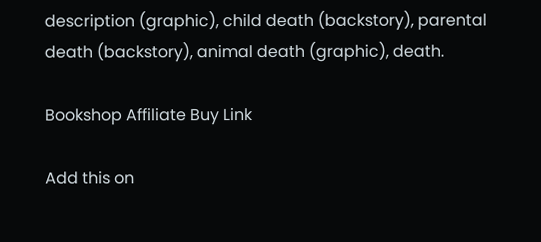description (graphic), child death (backstory), parental death (backstory), animal death (graphic), death.

Bookshop Affiliate Buy Link

Add this on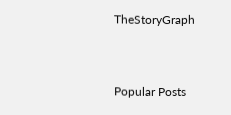TheStoryGraph


Popular Posts